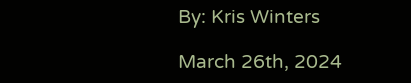By: Kris Winters

March 26th, 2024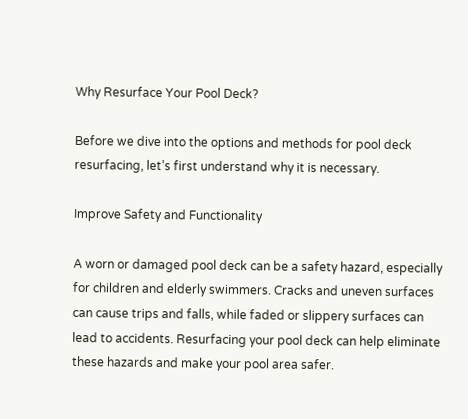Why Resurface Your Pool Deck?

Before we dive into the options and methods for pool deck resurfacing, let’s first understand why it is necessary.

Improve Safety and Functionality

A worn or damaged pool deck can be a safety hazard, especially for children and elderly swimmers. Cracks and uneven surfaces can cause trips and falls, while faded or slippery surfaces can lead to accidents. Resurfacing your pool deck can help eliminate these hazards and make your pool area safer.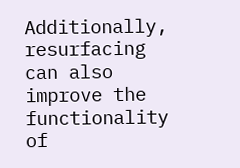Additionally, resurfacing can also improve the functionality of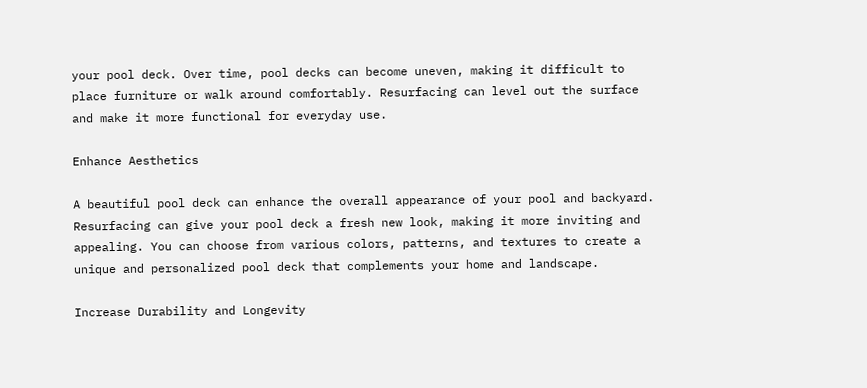your pool deck. Over time, pool decks can become uneven, making it difficult to place furniture or walk around comfortably. Resurfacing can level out the surface and make it more functional for everyday use.

Enhance Aesthetics

A beautiful pool deck can enhance the overall appearance of your pool and backyard. Resurfacing can give your pool deck a fresh new look, making it more inviting and appealing. You can choose from various colors, patterns, and textures to create a unique and personalized pool deck that complements your home and landscape.

Increase Durability and Longevity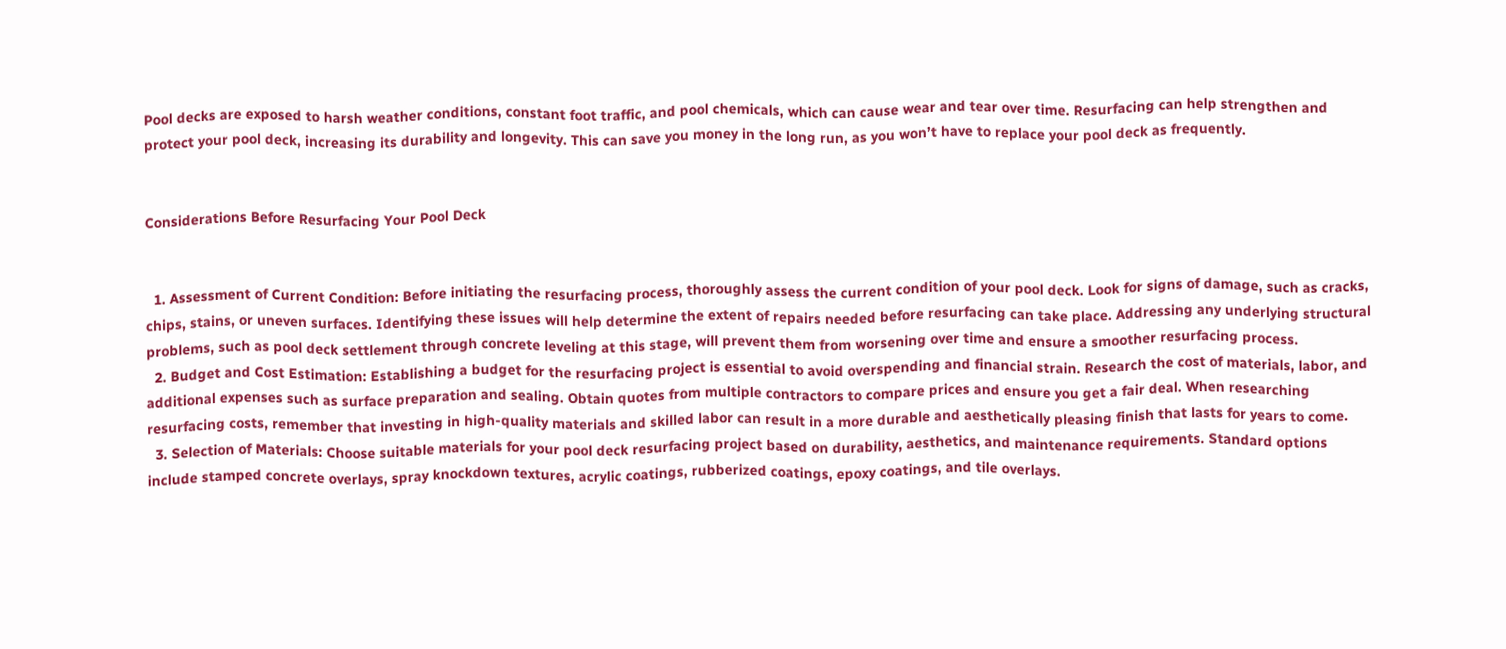Pool decks are exposed to harsh weather conditions, constant foot traffic, and pool chemicals, which can cause wear and tear over time. Resurfacing can help strengthen and protect your pool deck, increasing its durability and longevity. This can save you money in the long run, as you won’t have to replace your pool deck as frequently.


Considerations Before Resurfacing Your Pool Deck


  1. Assessment of Current Condition: Before initiating the resurfacing process, thoroughly assess the current condition of your pool deck. Look for signs of damage, such as cracks, chips, stains, or uneven surfaces. Identifying these issues will help determine the extent of repairs needed before resurfacing can take place. Addressing any underlying structural problems, such as pool deck settlement through concrete leveling at this stage, will prevent them from worsening over time and ensure a smoother resurfacing process.
  2. Budget and Cost Estimation: Establishing a budget for the resurfacing project is essential to avoid overspending and financial strain. Research the cost of materials, labor, and additional expenses such as surface preparation and sealing. Obtain quotes from multiple contractors to compare prices and ensure you get a fair deal. When researching resurfacing costs, remember that investing in high-quality materials and skilled labor can result in a more durable and aesthetically pleasing finish that lasts for years to come.
  3. Selection of Materials: Choose suitable materials for your pool deck resurfacing project based on durability, aesthetics, and maintenance requirements. Standard options include stamped concrete overlays, spray knockdown textures, acrylic coatings, rubberized coatings, epoxy coatings, and tile overlays.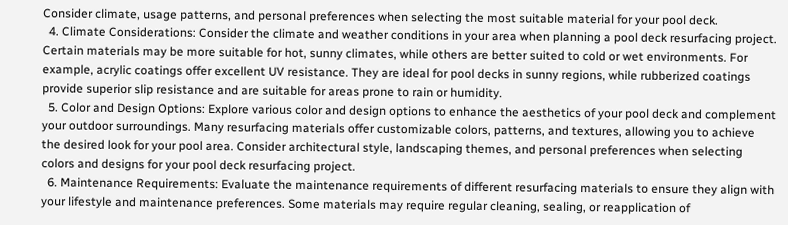Consider climate, usage patterns, and personal preferences when selecting the most suitable material for your pool deck.
  4. Climate Considerations: Consider the climate and weather conditions in your area when planning a pool deck resurfacing project. Certain materials may be more suitable for hot, sunny climates, while others are better suited to cold or wet environments. For example, acrylic coatings offer excellent UV resistance. They are ideal for pool decks in sunny regions, while rubberized coatings provide superior slip resistance and are suitable for areas prone to rain or humidity.
  5. Color and Design Options: Explore various color and design options to enhance the aesthetics of your pool deck and complement your outdoor surroundings. Many resurfacing materials offer customizable colors, patterns, and textures, allowing you to achieve the desired look for your pool area. Consider architectural style, landscaping themes, and personal preferences when selecting colors and designs for your pool deck resurfacing project.
  6. Maintenance Requirements: Evaluate the maintenance requirements of different resurfacing materials to ensure they align with your lifestyle and maintenance preferences. Some materials may require regular cleaning, sealing, or reapplication of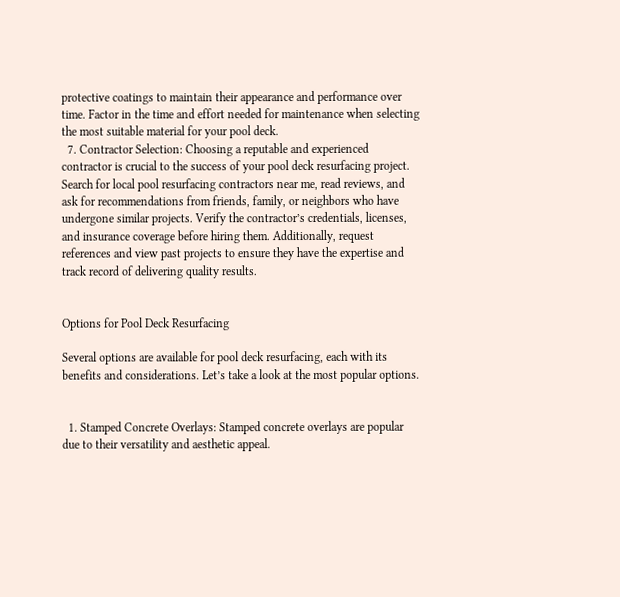protective coatings to maintain their appearance and performance over time. Factor in the time and effort needed for maintenance when selecting the most suitable material for your pool deck.
  7. Contractor Selection: Choosing a reputable and experienced contractor is crucial to the success of your pool deck resurfacing project. Search for local pool resurfacing contractors near me, read reviews, and ask for recommendations from friends, family, or neighbors who have undergone similar projects. Verify the contractor’s credentials, licenses, and insurance coverage before hiring them. Additionally, request references and view past projects to ensure they have the expertise and track record of delivering quality results.


Options for Pool Deck Resurfacing

Several options are available for pool deck resurfacing, each with its benefits and considerations. Let’s take a look at the most popular options.


  1. Stamped Concrete Overlays: Stamped concrete overlays are popular due to their versatility and aesthetic appeal.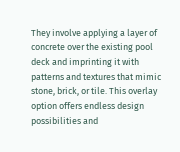They involve applying a layer of concrete over the existing pool deck and imprinting it with patterns and textures that mimic stone, brick, or tile. This overlay option offers endless design possibilities and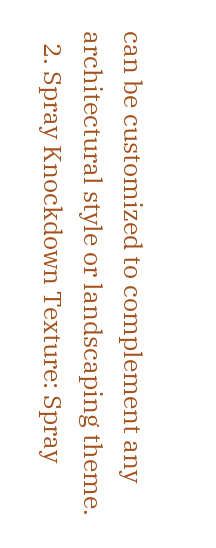can be customized to complement any architectural style or landscaping theme.
  2. Spray Knockdown Texture: Spray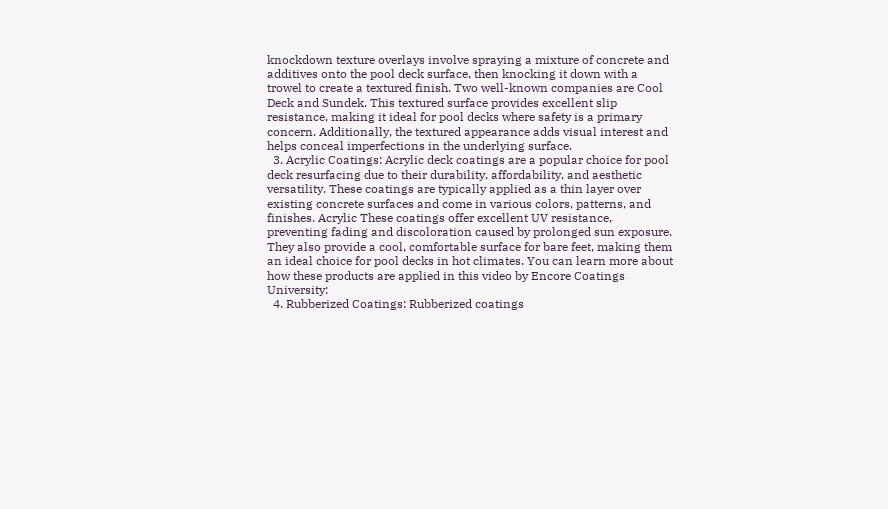knockdown texture overlays involve spraying a mixture of concrete and additives onto the pool deck surface, then knocking it down with a trowel to create a textured finish. Two well-known companies are Cool Deck and Sundek. This textured surface provides excellent slip resistance, making it ideal for pool decks where safety is a primary concern. Additionally, the textured appearance adds visual interest and helps conceal imperfections in the underlying surface.
  3. Acrylic Coatings: Acrylic deck coatings are a popular choice for pool deck resurfacing due to their durability, affordability, and aesthetic versatility. These coatings are typically applied as a thin layer over existing concrete surfaces and come in various colors, patterns, and finishes. Acrylic These coatings offer excellent UV resistance, preventing fading and discoloration caused by prolonged sun exposure. They also provide a cool, comfortable surface for bare feet, making them an ideal choice for pool decks in hot climates. You can learn more about how these products are applied in this video by Encore Coatings University:
  4. Rubberized Coatings: Rubberized coatings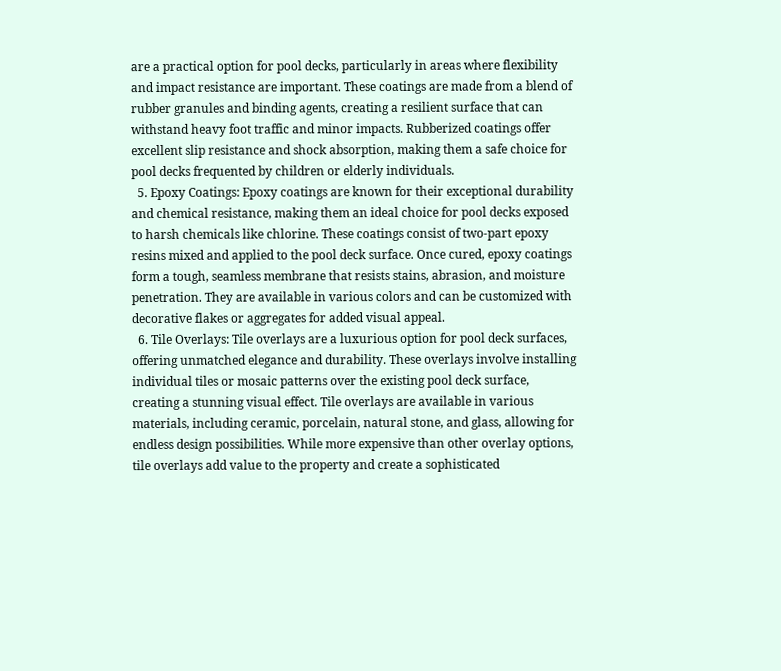are a practical option for pool decks, particularly in areas where flexibility and impact resistance are important. These coatings are made from a blend of rubber granules and binding agents, creating a resilient surface that can withstand heavy foot traffic and minor impacts. Rubberized coatings offer excellent slip resistance and shock absorption, making them a safe choice for pool decks frequented by children or elderly individuals.
  5. Epoxy Coatings: Epoxy coatings are known for their exceptional durability and chemical resistance, making them an ideal choice for pool decks exposed to harsh chemicals like chlorine. These coatings consist of two-part epoxy resins mixed and applied to the pool deck surface. Once cured, epoxy coatings form a tough, seamless membrane that resists stains, abrasion, and moisture penetration. They are available in various colors and can be customized with decorative flakes or aggregates for added visual appeal.
  6. Tile Overlays: Tile overlays are a luxurious option for pool deck surfaces, offering unmatched elegance and durability. These overlays involve installing individual tiles or mosaic patterns over the existing pool deck surface, creating a stunning visual effect. Tile overlays are available in various materials, including ceramic, porcelain, natural stone, and glass, allowing for endless design possibilities. While more expensive than other overlay options, tile overlays add value to the property and create a sophisticated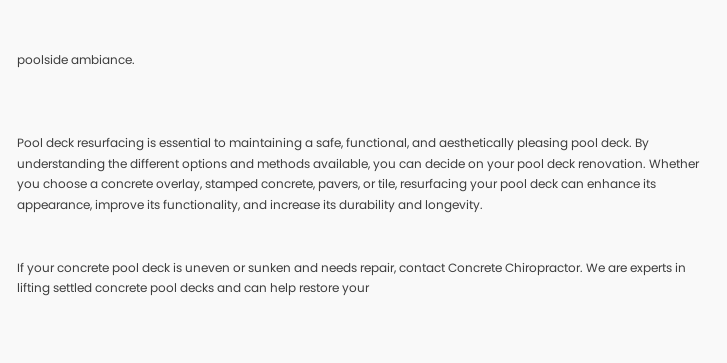poolside ambiance.



Pool deck resurfacing is essential to maintaining a safe, functional, and aesthetically pleasing pool deck. By understanding the different options and methods available, you can decide on your pool deck renovation. Whether you choose a concrete overlay, stamped concrete, pavers, or tile, resurfacing your pool deck can enhance its appearance, improve its functionality, and increase its durability and longevity.


If your concrete pool deck is uneven or sunken and needs repair, contact Concrete Chiropractor. We are experts in lifting settled concrete pool decks and can help restore your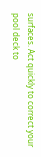surfaces. Act quickly to correct your pool deck to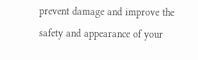prevent damage and improve the safety and appearance of your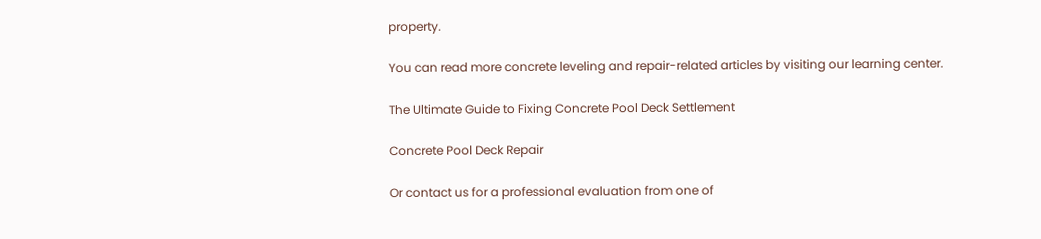property.

You can read more concrete leveling and repair-related articles by visiting our learning center.

The Ultimate Guide to Fixing Concrete Pool Deck Settlement

Concrete Pool Deck Repair

Or contact us for a professional evaluation from one of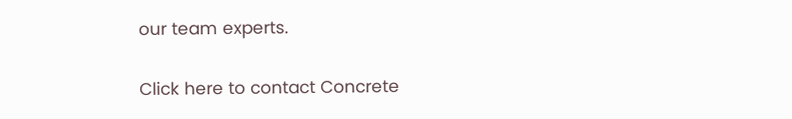our team experts.


Click here to contact Concrete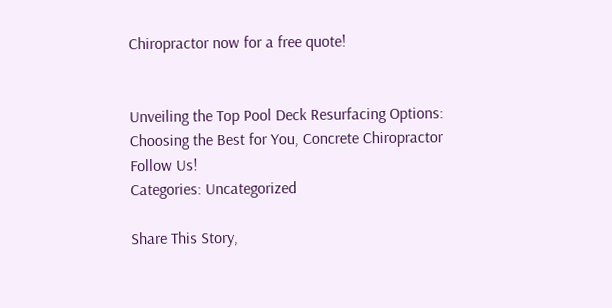Chiropractor now for a free quote!


Unveiling the Top Pool Deck Resurfacing Options: Choosing the Best for You, Concrete Chiropractor
Follow Us!
Categories: Uncategorized

Share This Story,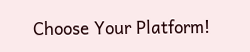Choose Your Platform!